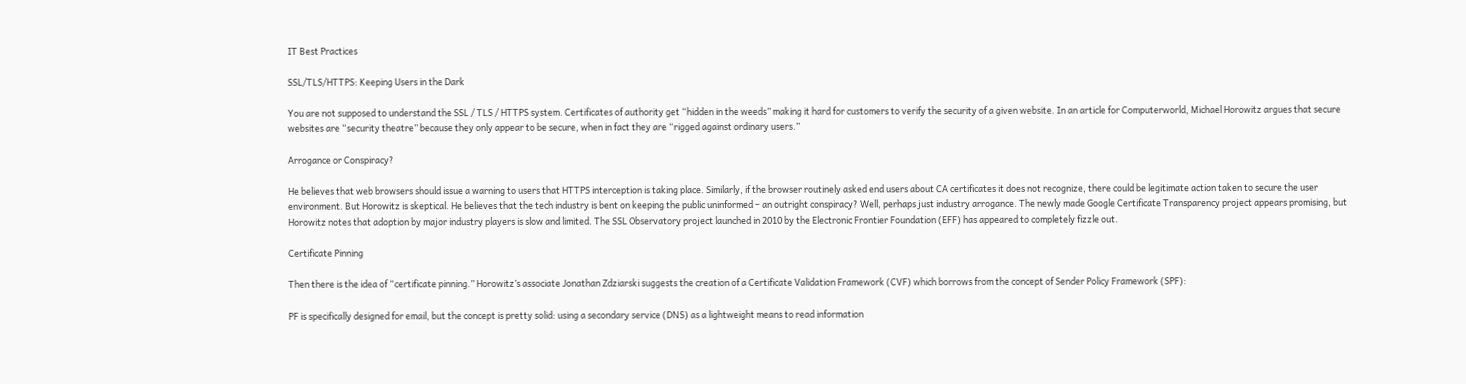IT Best Practices

SSL/TLS/HTTPS: Keeping Users in the Dark

You are not supposed to understand the SSL / TLS / HTTPS system. Certificates of authority get “hidden in the weeds” making it hard for customers to verify the security of a given website. In an article for Computerworld, Michael Horowitz argues that secure websites are “security theatre” because they only appear to be secure, when in fact they are “rigged against ordinary users.”

Arrogance or Conspiracy?

He believes that web browsers should issue a warning to users that HTTPS interception is taking place. Similarly, if the browser routinely asked end users about CA certificates it does not recognize, there could be legitimate action taken to secure the user environment. But Horowitz is skeptical. He believes that the tech industry is bent on keeping the public uninformed – an outright conspiracy? Well, perhaps just industry arrogance. The newly made Google Certificate Transparency project appears promising, but Horowitz notes that adoption by major industry players is slow and limited. The SSL Observatory project launched in 2010 by the Electronic Frontier Foundation (EFF) has appeared to completely fizzle out.

Certificate Pinning

Then there is the idea of “certificate pinning.” Horowitz’s associate Jonathan Zdziarski suggests the creation of a Certificate Validation Framework (CVF) which borrows from the concept of Sender Policy Framework (SPF):

PF is specifically designed for email, but the concept is pretty solid: using a secondary service (DNS) as a lightweight means to read information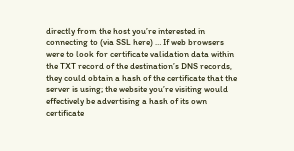directly from the host you’re interested in connecting to (via SSL here) … If web browsers were to look for certificate validation data within the TXT record of the destination’s DNS records, they could obtain a hash of the certificate that the server is using; the website you’re visiting would effectively be advertising a hash of its own certificate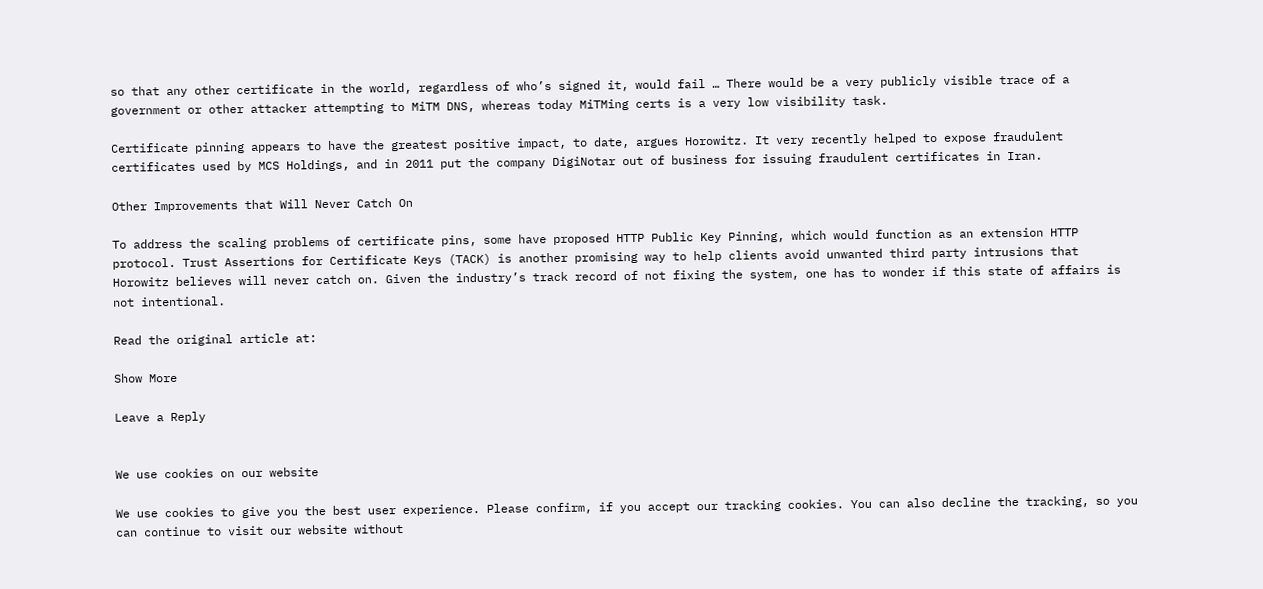so that any other certificate in the world, regardless of who’s signed it, would fail … There would be a very publicly visible trace of a government or other attacker attempting to MiTM DNS, whereas today MiTMing certs is a very low visibility task.

Certificate pinning appears to have the greatest positive impact, to date, argues Horowitz. It very recently helped to expose fraudulent certificates used by MCS Holdings, and in 2011 put the company DigiNotar out of business for issuing fraudulent certificates in Iran.

Other Improvements that Will Never Catch On

To address the scaling problems of certificate pins, some have proposed HTTP Public Key Pinning, which would function as an extension HTTP protocol. Trust Assertions for Certificate Keys (TACK) is another promising way to help clients avoid unwanted third party intrusions that Horowitz believes will never catch on. Given the industry’s track record of not fixing the system, one has to wonder if this state of affairs is not intentional.

Read the original article at:

Show More

Leave a Reply


We use cookies on our website

We use cookies to give you the best user experience. Please confirm, if you accept our tracking cookies. You can also decline the tracking, so you can continue to visit our website without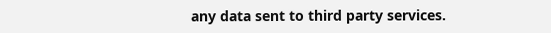any data sent to third party services.